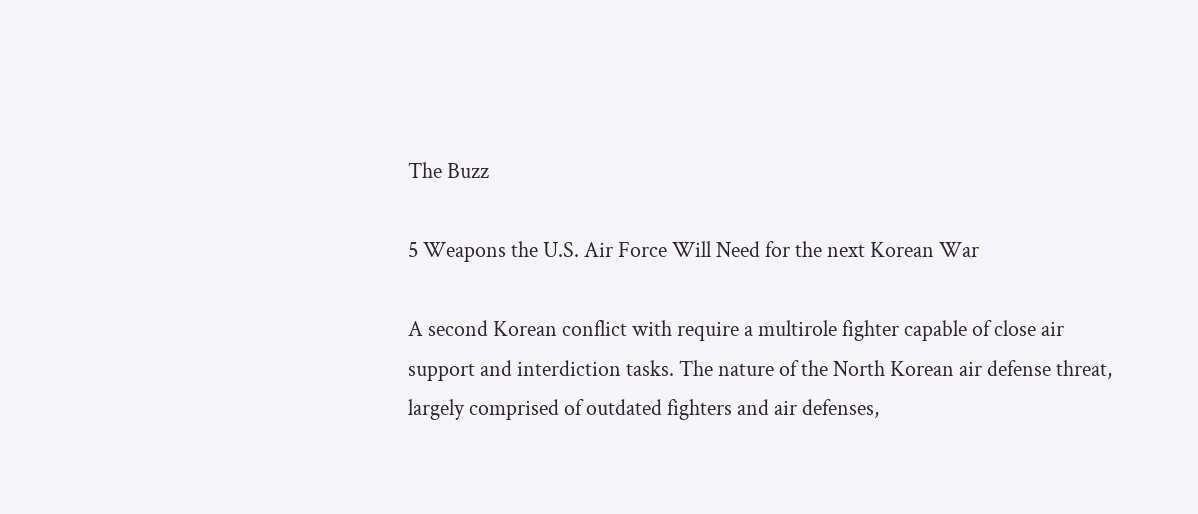The Buzz

5 Weapons the U.S. Air Force Will Need for the next Korean War

A second Korean conflict with require a multirole fighter capable of close air support and interdiction tasks. The nature of the North Korean air defense threat, largely comprised of outdated fighters and air defenses,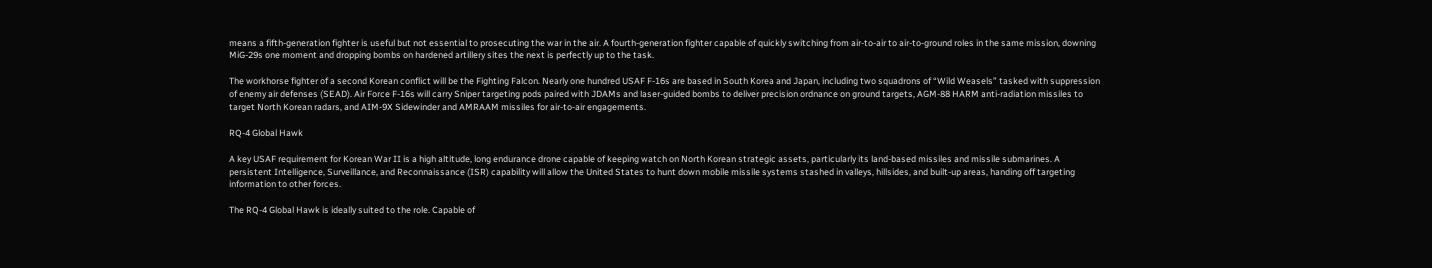means a fifth-generation fighter is useful but not essential to prosecuting the war in the air. A fourth-generation fighter capable of quickly switching from air-to-air to air-to-ground roles in the same mission, downing MiG-29s one moment and dropping bombs on hardened artillery sites the next is perfectly up to the task.

The workhorse fighter of a second Korean conflict will be the Fighting Falcon. Nearly one hundred USAF F-16s are based in South Korea and Japan, including two squadrons of “Wild Weasels” tasked with suppression of enemy air defenses (SEAD). Air Force F-16s will carry Sniper targeting pods paired with JDAMs and laser-guided bombs to deliver precision ordnance on ground targets, AGM-88 HARM anti-radiation missiles to target North Korean radars, and AIM-9X Sidewinder and AMRAAM missiles for air-to-air engagements.

RQ-4 Global Hawk

A key USAF requirement for Korean War II is a high altitude, long endurance drone capable of keeping watch on North Korean strategic assets, particularly its land-based missiles and missile submarines. A persistent Intelligence, Surveillance, and Reconnaissance (ISR) capability will allow the United States to hunt down mobile missile systems stashed in valleys, hillsides, and built-up areas, handing off targeting information to other forces.

The RQ-4 Global Hawk is ideally suited to the role. Capable of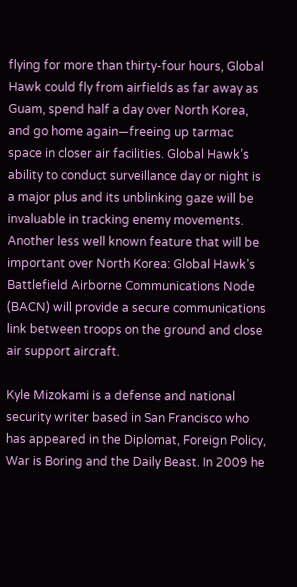flying for more than thirty-four hours, Global Hawk could fly from airfields as far away as Guam, spend half a day over North Korea, and go home again—freeing up tarmac space in closer air facilities. Global Hawk’s ability to conduct surveillance day or night is a major plus and its unblinking gaze will be invaluable in tracking enemy movements. Another less well known feature that will be important over North Korea: Global Hawk’s Battlefield Airborne Communications Node (BACN) will provide a secure communications link between troops on the ground and close air support aircraft.

Kyle Mizokami is a defense and national security writer based in San Francisco who has appeared in the Diplomat, Foreign Policy, War is Boring and the Daily Beast. In 2009 he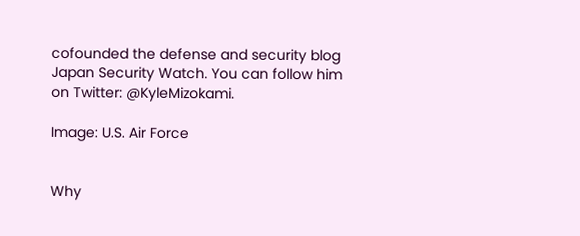cofounded the defense and security blog Japan Security Watch. You can follow him on Twitter: @KyleMizokami.

Image: U.S. Air Force


Why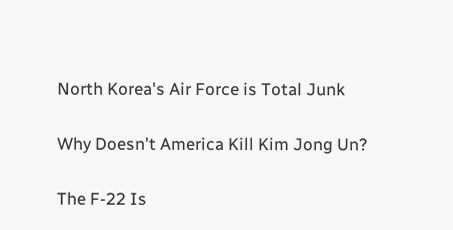North Korea's Air Force is Total Junk

Why Doesn't America Kill Kim Jong Un?

The F-22 Is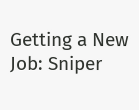Getting a New Job: Sniper